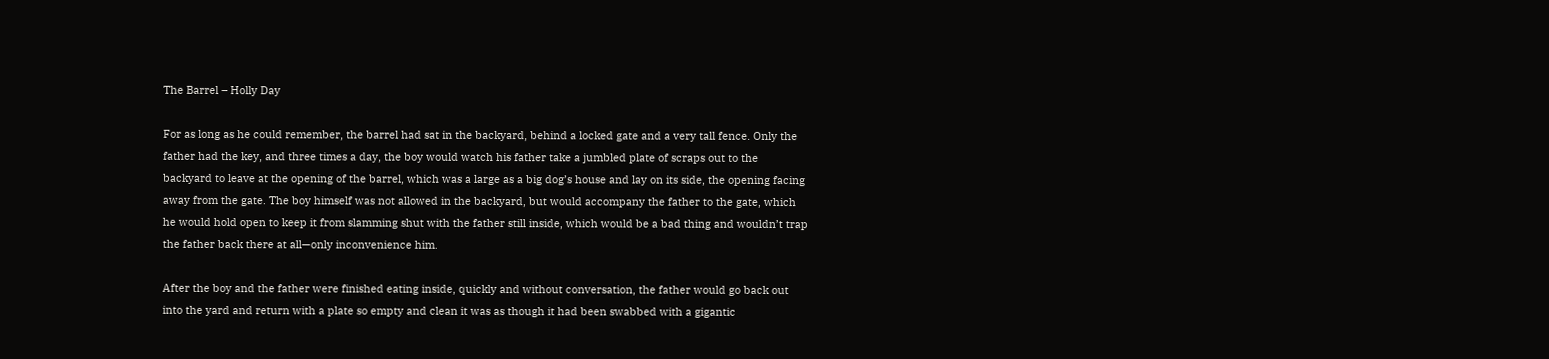The Barrel – Holly Day

For as long as he could remember, the barrel had sat in the backyard, behind a locked gate and a very tall fence. Only the father had the key, and three times a day, the boy would watch his father take a jumbled plate of scraps out to the backyard to leave at the opening of the barrel, which was a large as a big dog’s house and lay on its side, the opening facing away from the gate. The boy himself was not allowed in the backyard, but would accompany the father to the gate, which he would hold open to keep it from slamming shut with the father still inside, which would be a bad thing and wouldn’t trap the father back there at all—only inconvenience him.

After the boy and the father were finished eating inside, quickly and without conversation, the father would go back out into the yard and return with a plate so empty and clean it was as though it had been swabbed with a gigantic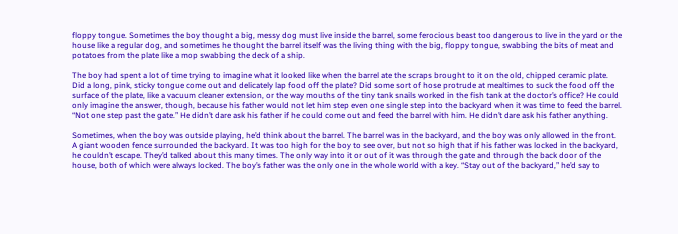floppy tongue. Sometimes the boy thought a big, messy dog must live inside the barrel, some ferocious beast too dangerous to live in the yard or the house like a regular dog, and sometimes he thought the barrel itself was the living thing with the big, floppy tongue, swabbing the bits of meat and potatoes from the plate like a mop swabbing the deck of a ship.

The boy had spent a lot of time trying to imagine what it looked like when the barrel ate the scraps brought to it on the old, chipped ceramic plate. Did a long, pink, sticky tongue come out and delicately lap food off the plate? Did some sort of hose protrude at mealtimes to suck the food off the surface of the plate, like a vacuum cleaner extension, or the way mouths of the tiny tank snails worked in the fish tank at the doctor’s office? He could only imagine the answer, though, because his father would not let him step even one single step into the backyard when it was time to feed the barrel. “Not one step past the gate.” He didn’t dare ask his father if he could come out and feed the barrel with him. He didn’t dare ask his father anything.

Sometimes, when the boy was outside playing, he’d think about the barrel. The barrel was in the backyard, and the boy was only allowed in the front. A giant wooden fence surrounded the backyard. It was too high for the boy to see over, but not so high that if his father was locked in the backyard, he couldn’t escape. They’d talked about this many times. The only way into it or out of it was through the gate and through the back door of the house, both of which were always locked. The boy’s father was the only one in the whole world with a key. “Stay out of the backyard,” he’d say to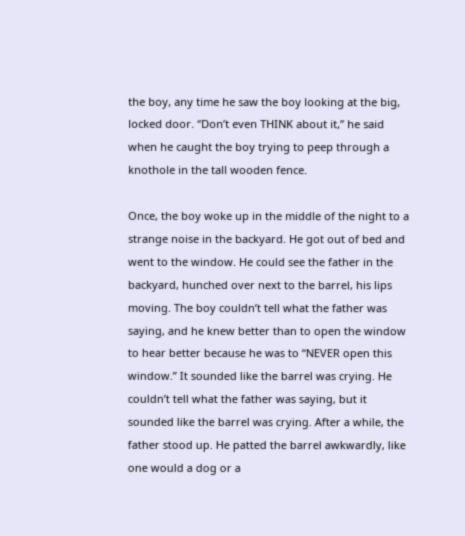the boy, any time he saw the boy looking at the big, locked door. “Don’t even THINK about it,” he said when he caught the boy trying to peep through a knothole in the tall wooden fence.

Once, the boy woke up in the middle of the night to a strange noise in the backyard. He got out of bed and went to the window. He could see the father in the backyard, hunched over next to the barrel, his lips moving. The boy couldn’t tell what the father was saying, and he knew better than to open the window to hear better because he was to “NEVER open this window.” It sounded like the barrel was crying. He couldn’t tell what the father was saying, but it sounded like the barrel was crying. After a while, the father stood up. He patted the barrel awkwardly, like one would a dog or a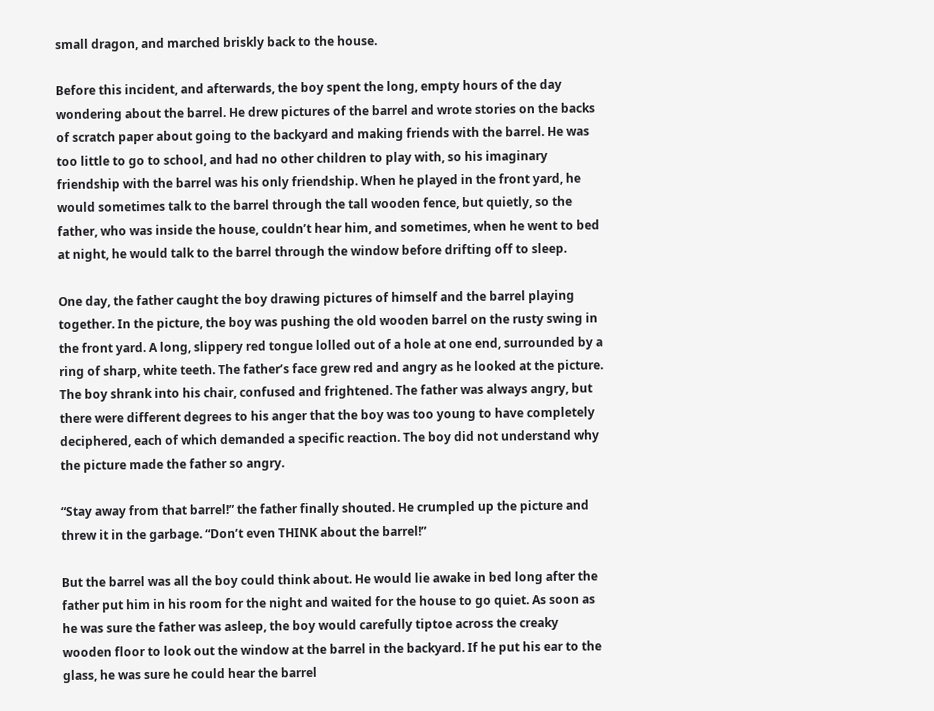small dragon, and marched briskly back to the house.

Before this incident, and afterwards, the boy spent the long, empty hours of the day wondering about the barrel. He drew pictures of the barrel and wrote stories on the backs of scratch paper about going to the backyard and making friends with the barrel. He was too little to go to school, and had no other children to play with, so his imaginary friendship with the barrel was his only friendship. When he played in the front yard, he would sometimes talk to the barrel through the tall wooden fence, but quietly, so the father, who was inside the house, couldn’t hear him, and sometimes, when he went to bed at night, he would talk to the barrel through the window before drifting off to sleep.

One day, the father caught the boy drawing pictures of himself and the barrel playing together. In the picture, the boy was pushing the old wooden barrel on the rusty swing in the front yard. A long, slippery red tongue lolled out of a hole at one end, surrounded by a ring of sharp, white teeth. The father’s face grew red and angry as he looked at the picture. The boy shrank into his chair, confused and frightened. The father was always angry, but there were different degrees to his anger that the boy was too young to have completely deciphered, each of which demanded a specific reaction. The boy did not understand why the picture made the father so angry.

“Stay away from that barrel!” the father finally shouted. He crumpled up the picture and threw it in the garbage. “Don’t even THINK about the barrel!”

But the barrel was all the boy could think about. He would lie awake in bed long after the father put him in his room for the night and waited for the house to go quiet. As soon as he was sure the father was asleep, the boy would carefully tiptoe across the creaky wooden floor to look out the window at the barrel in the backyard. If he put his ear to the glass, he was sure he could hear the barrel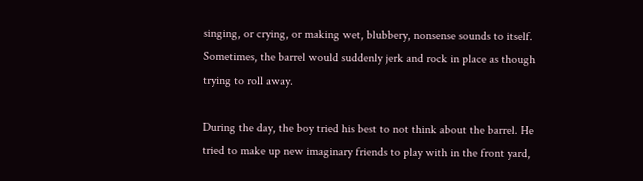singing, or crying, or making wet, blubbery, nonsense sounds to itself. Sometimes, the barrel would suddenly jerk and rock in place as though trying to roll away.

During the day, the boy tried his best to not think about the barrel. He tried to make up new imaginary friends to play with in the front yard,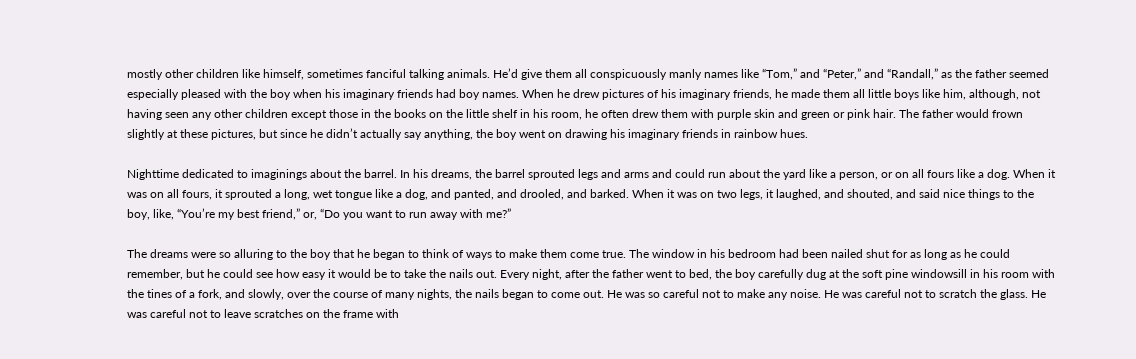mostly other children like himself, sometimes fanciful talking animals. He’d give them all conspicuously manly names like “Tom,” and “Peter,” and “Randall,” as the father seemed especially pleased with the boy when his imaginary friends had boy names. When he drew pictures of his imaginary friends, he made them all little boys like him, although, not having seen any other children except those in the books on the little shelf in his room, he often drew them with purple skin and green or pink hair. The father would frown slightly at these pictures, but since he didn’t actually say anything, the boy went on drawing his imaginary friends in rainbow hues.

Nighttime dedicated to imaginings about the barrel. In his dreams, the barrel sprouted legs and arms and could run about the yard like a person, or on all fours like a dog. When it was on all fours, it sprouted a long, wet tongue like a dog, and panted, and drooled, and barked. When it was on two legs, it laughed, and shouted, and said nice things to the boy, like, “You’re my best friend,” or, “Do you want to run away with me?”

The dreams were so alluring to the boy that he began to think of ways to make them come true. The window in his bedroom had been nailed shut for as long as he could remember, but he could see how easy it would be to take the nails out. Every night, after the father went to bed, the boy carefully dug at the soft pine windowsill in his room with the tines of a fork, and slowly, over the course of many nights, the nails began to come out. He was so careful not to make any noise. He was careful not to scratch the glass. He was careful not to leave scratches on the frame with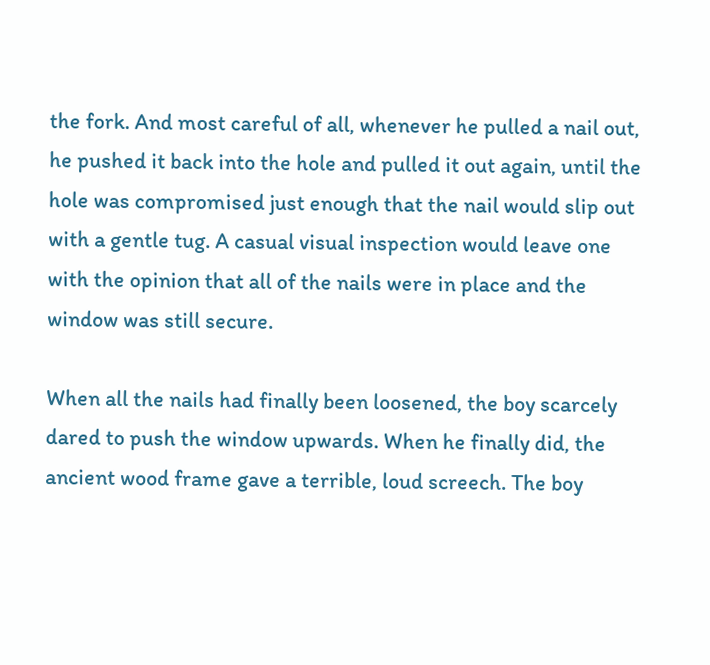the fork. And most careful of all, whenever he pulled a nail out, he pushed it back into the hole and pulled it out again, until the hole was compromised just enough that the nail would slip out with a gentle tug. A casual visual inspection would leave one with the opinion that all of the nails were in place and the window was still secure.

When all the nails had finally been loosened, the boy scarcely dared to push the window upwards. When he finally did, the ancient wood frame gave a terrible, loud screech. The boy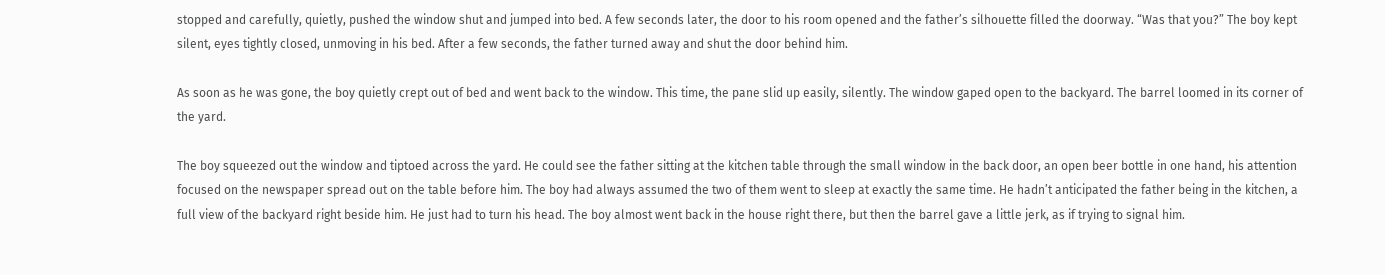stopped and carefully, quietly, pushed the window shut and jumped into bed. A few seconds later, the door to his room opened and the father’s silhouette filled the doorway. “Was that you?” The boy kept silent, eyes tightly closed, unmoving in his bed. After a few seconds, the father turned away and shut the door behind him.

As soon as he was gone, the boy quietly crept out of bed and went back to the window. This time, the pane slid up easily, silently. The window gaped open to the backyard. The barrel loomed in its corner of the yard.

The boy squeezed out the window and tiptoed across the yard. He could see the father sitting at the kitchen table through the small window in the back door, an open beer bottle in one hand, his attention focused on the newspaper spread out on the table before him. The boy had always assumed the two of them went to sleep at exactly the same time. He hadn’t anticipated the father being in the kitchen, a full view of the backyard right beside him. He just had to turn his head. The boy almost went back in the house right there, but then the barrel gave a little jerk, as if trying to signal him.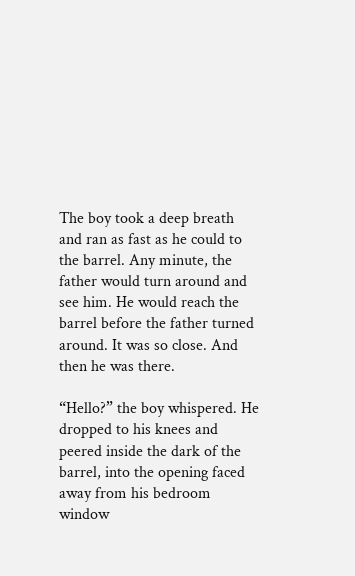The boy took a deep breath and ran as fast as he could to the barrel. Any minute, the father would turn around and see him. He would reach the barrel before the father turned around. It was so close. And then he was there.

“Hello?” the boy whispered. He dropped to his knees and peered inside the dark of the barrel, into the opening faced away from his bedroom window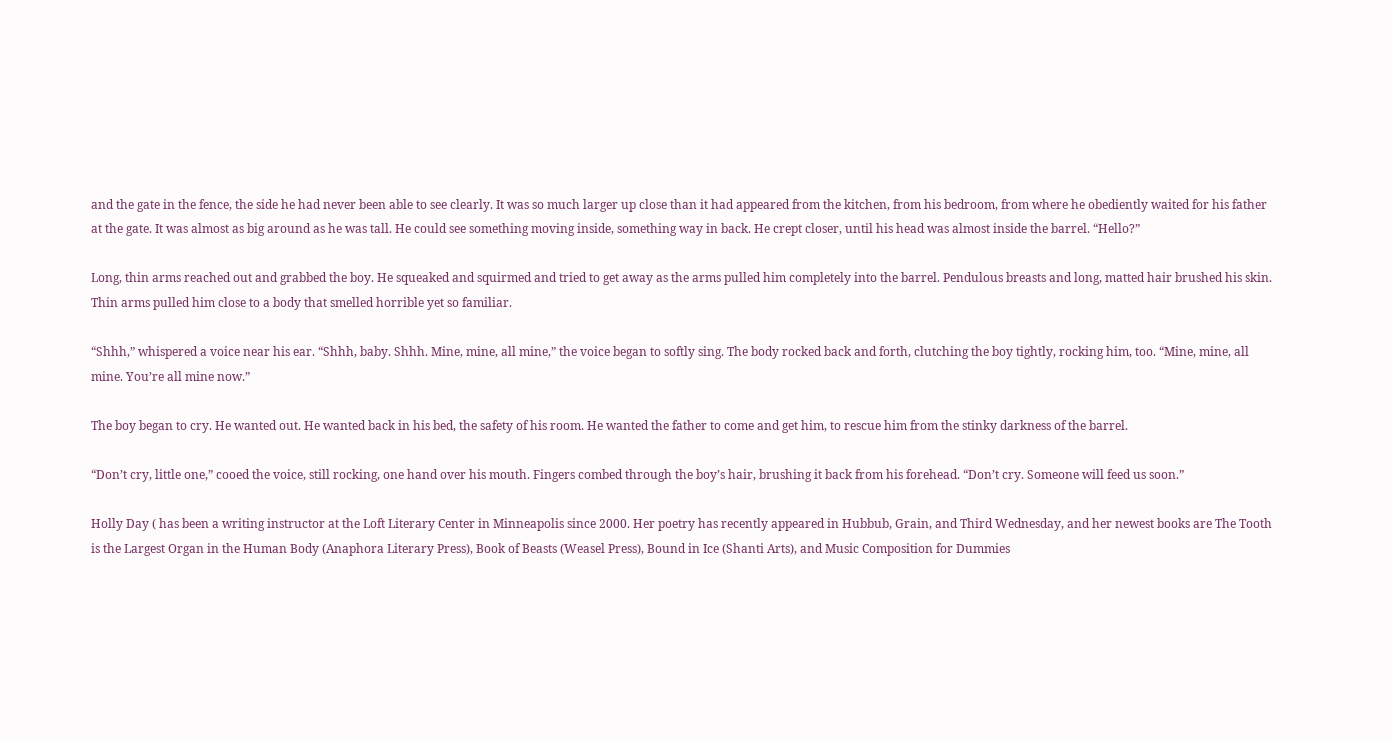and the gate in the fence, the side he had never been able to see clearly. It was so much larger up close than it had appeared from the kitchen, from his bedroom, from where he obediently waited for his father at the gate. It was almost as big around as he was tall. He could see something moving inside, something way in back. He crept closer, until his head was almost inside the barrel. “Hello?”

Long, thin arms reached out and grabbed the boy. He squeaked and squirmed and tried to get away as the arms pulled him completely into the barrel. Pendulous breasts and long, matted hair brushed his skin. Thin arms pulled him close to a body that smelled horrible yet so familiar.

“Shhh,” whispered a voice near his ear. “Shhh, baby. Shhh. Mine, mine, all mine,” the voice began to softly sing. The body rocked back and forth, clutching the boy tightly, rocking him, too. “Mine, mine, all mine. You’re all mine now.”

The boy began to cry. He wanted out. He wanted back in his bed, the safety of his room. He wanted the father to come and get him, to rescue him from the stinky darkness of the barrel.

“Don’t cry, little one,” cooed the voice, still rocking, one hand over his mouth. Fingers combed through the boy’s hair, brushing it back from his forehead. “Don’t cry. Someone will feed us soon.”

Holly Day ( has been a writing instructor at the Loft Literary Center in Minneapolis since 2000. Her poetry has recently appeared in Hubbub, Grain, and Third Wednesday, and her newest books are The Tooth is the Largest Organ in the Human Body (Anaphora Literary Press), Book of Beasts (Weasel Press), Bound in Ice (Shanti Arts), and Music Composition for Dummies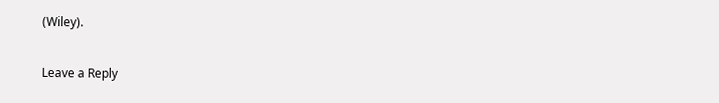(Wiley).

Leave a Reply